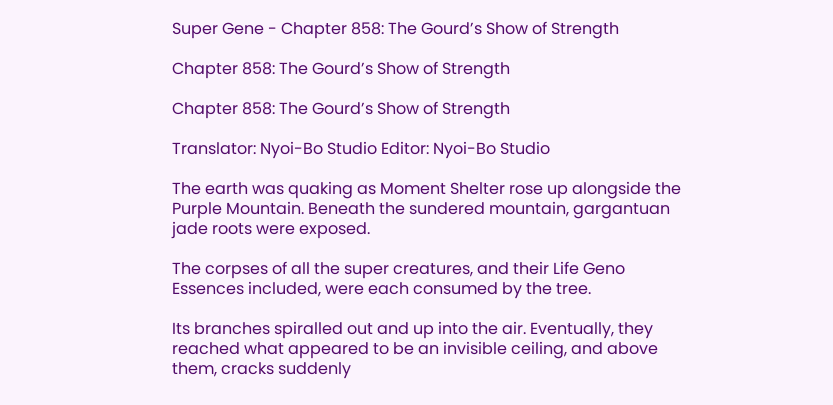Super Gene - Chapter 858: The Gourd’s Show of Strength

Chapter 858: The Gourd’s Show of Strength

Chapter 858: The Gourd’s Show of Strength

Translator: Nyoi-Bo Studio Editor: Nyoi-Bo Studio

The earth was quaking as Moment Shelter rose up alongside the Purple Mountain. Beneath the sundered mountain, gargantuan jade roots were exposed.

The corpses of all the super creatures, and their Life Geno Essences included, were each consumed by the tree.

Its branches spiralled out and up into the air. Eventually, they reached what appeared to be an invisible ceiling, and above them, cracks suddenly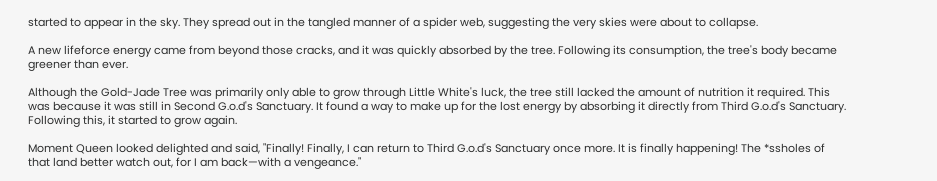started to appear in the sky. They spread out in the tangled manner of a spider web, suggesting the very skies were about to collapse.

A new lifeforce energy came from beyond those cracks, and it was quickly absorbed by the tree. Following its consumption, the tree's body became greener than ever.

Although the Gold-Jade Tree was primarily only able to grow through Little White's luck, the tree still lacked the amount of nutrition it required. This was because it was still in Second G.o.d's Sanctuary. It found a way to make up for the lost energy by absorbing it directly from Third G.o.d's Sanctuary. Following this, it started to grow again.

Moment Queen looked delighted and said, "Finally! Finally, I can return to Third G.o.d's Sanctuary once more. It is finally happening! The *ssholes of that land better watch out, for I am back—with a vengeance."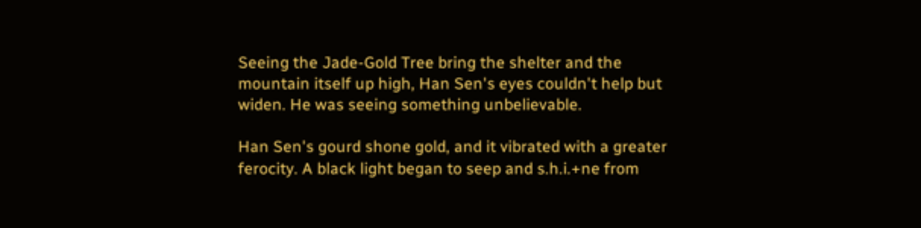Seeing the Jade-Gold Tree bring the shelter and the mountain itself up high, Han Sen's eyes couldn't help but widen. He was seeing something unbelievable.

Han Sen's gourd shone gold, and it vibrated with a greater ferocity. A black light began to seep and s.h.i.+ne from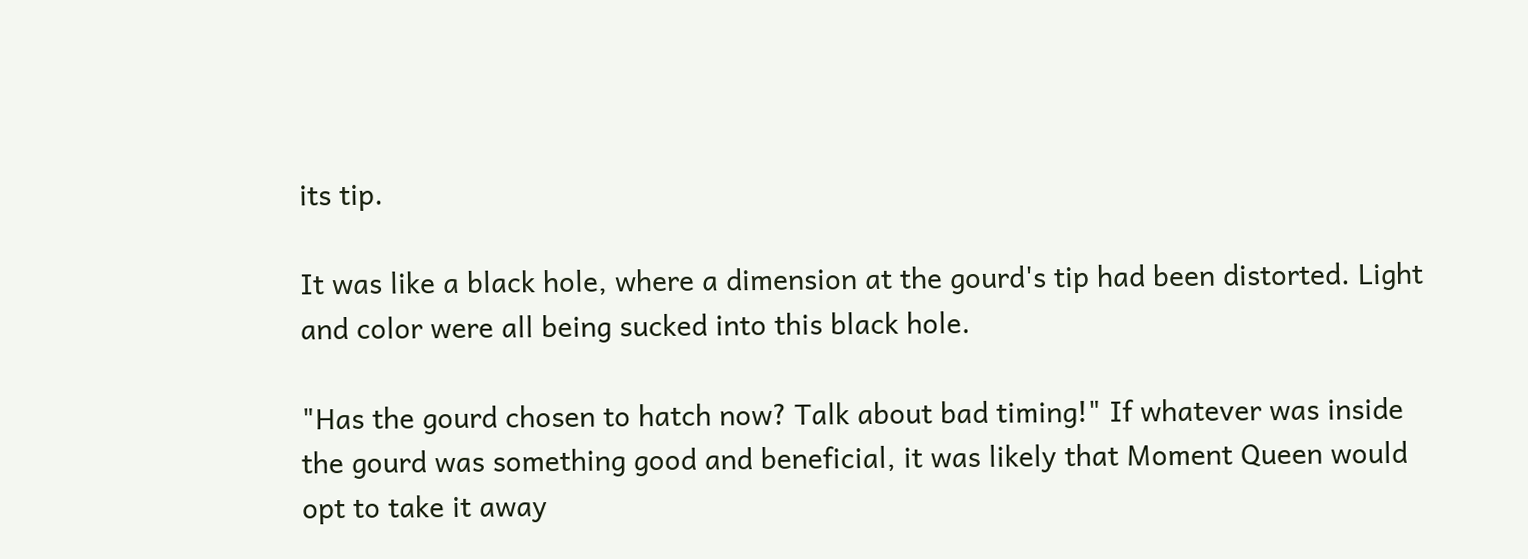its tip.

It was like a black hole, where a dimension at the gourd's tip had been distorted. Light and color were all being sucked into this black hole.

"Has the gourd chosen to hatch now? Talk about bad timing!" If whatever was inside the gourd was something good and beneficial, it was likely that Moment Queen would opt to take it away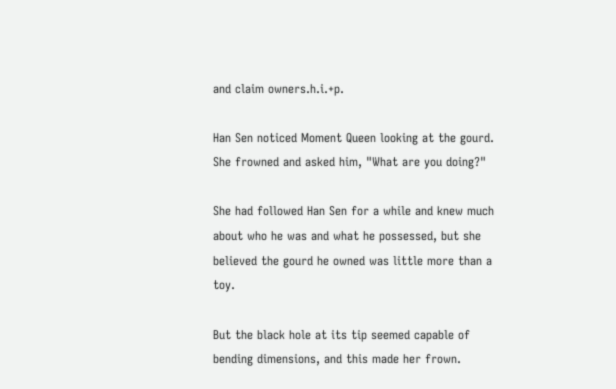and claim owners.h.i.+p.

Han Sen noticed Moment Queen looking at the gourd. She frowned and asked him, "What are you doing?"

She had followed Han Sen for a while and knew much about who he was and what he possessed, but she believed the gourd he owned was little more than a toy.

But the black hole at its tip seemed capable of bending dimensions, and this made her frown.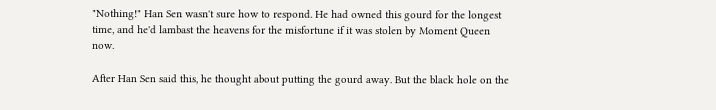"Nothing!" Han Sen wasn't sure how to respond. He had owned this gourd for the longest time, and he'd lambast the heavens for the misfortune if it was stolen by Moment Queen now.

After Han Sen said this, he thought about putting the gourd away. But the black hole on the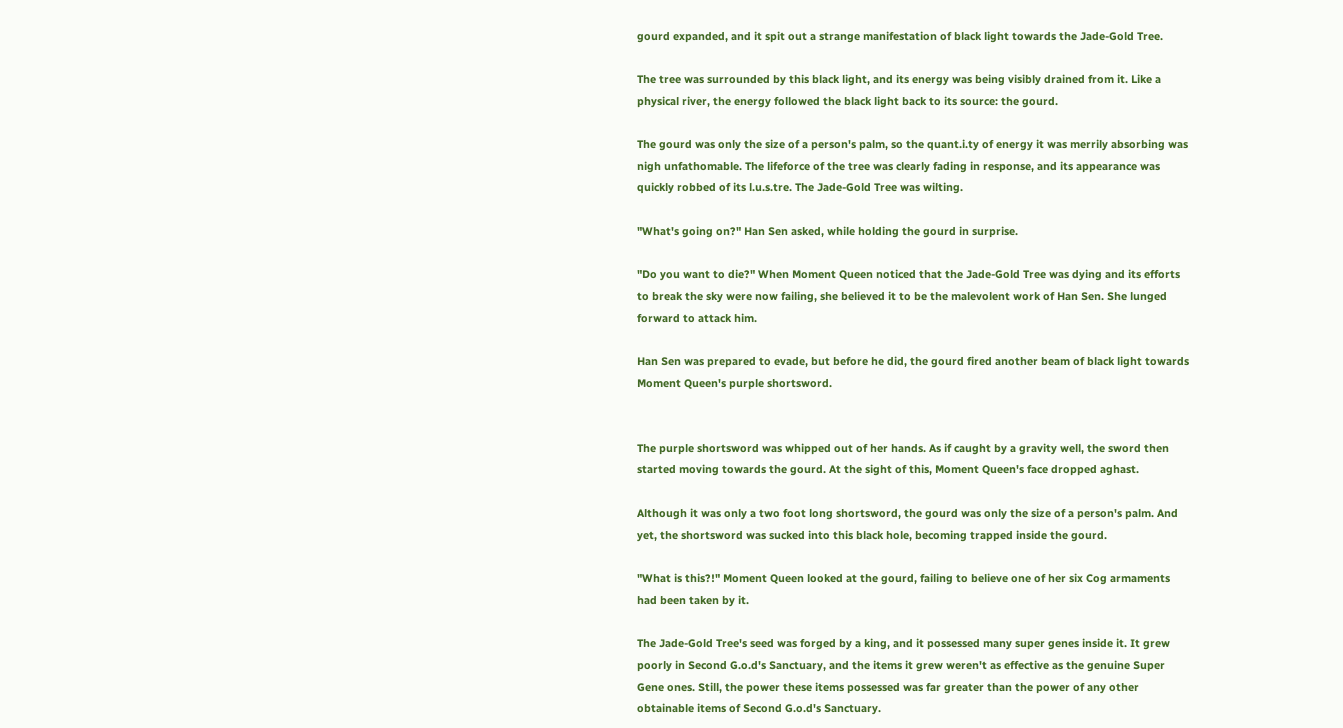gourd expanded, and it spit out a strange manifestation of black light towards the Jade-Gold Tree.

The tree was surrounded by this black light, and its energy was being visibly drained from it. Like a physical river, the energy followed the black light back to its source: the gourd.

The gourd was only the size of a person's palm, so the quant.i.ty of energy it was merrily absorbing was nigh unfathomable. The lifeforce of the tree was clearly fading in response, and its appearance was quickly robbed of its l.u.s.tre. The Jade-Gold Tree was wilting.

"What's going on?" Han Sen asked, while holding the gourd in surprise.

"Do you want to die?" When Moment Queen noticed that the Jade-Gold Tree was dying and its efforts to break the sky were now failing, she believed it to be the malevolent work of Han Sen. She lunged forward to attack him.

Han Sen was prepared to evade, but before he did, the gourd fired another beam of black light towards Moment Queen's purple shortsword.


The purple shortsword was whipped out of her hands. As if caught by a gravity well, the sword then started moving towards the gourd. At the sight of this, Moment Queen's face dropped aghast.

Although it was only a two foot long shortsword, the gourd was only the size of a person's palm. And yet, the shortsword was sucked into this black hole, becoming trapped inside the gourd.

"What is this?!" Moment Queen looked at the gourd, failing to believe one of her six Cog armaments had been taken by it.

The Jade-Gold Tree's seed was forged by a king, and it possessed many super genes inside it. It grew poorly in Second G.o.d's Sanctuary, and the items it grew weren't as effective as the genuine Super Gene ones. Still, the power these items possessed was far greater than the power of any other obtainable items of Second G.o.d's Sanctuary.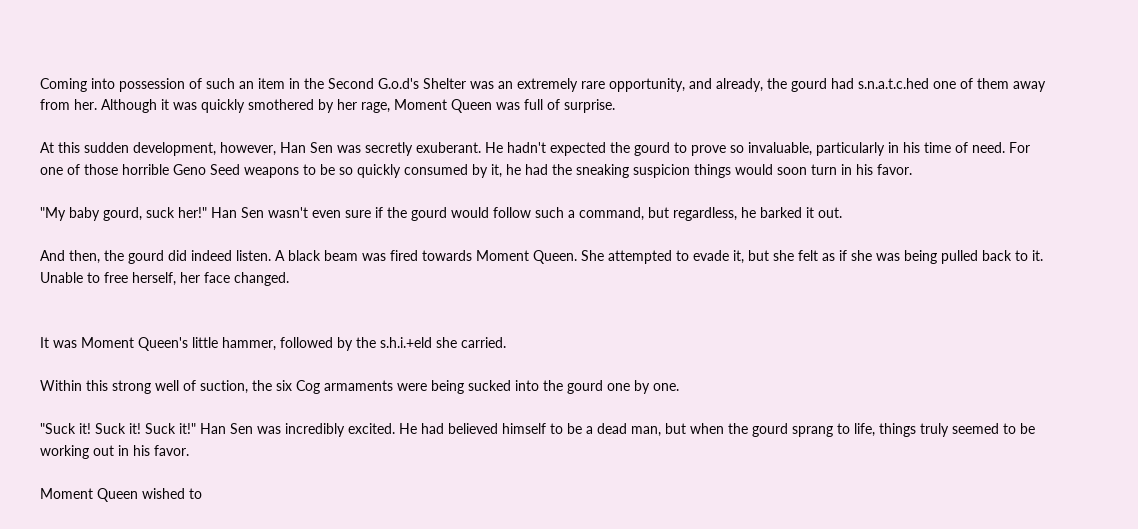Coming into possession of such an item in the Second G.o.d's Shelter was an extremely rare opportunity, and already, the gourd had s.n.a.t.c.hed one of them away from her. Although it was quickly smothered by her rage, Moment Queen was full of surprise.

At this sudden development, however, Han Sen was secretly exuberant. He hadn't expected the gourd to prove so invaluable, particularly in his time of need. For one of those horrible Geno Seed weapons to be so quickly consumed by it, he had the sneaking suspicion things would soon turn in his favor.

"My baby gourd, suck her!" Han Sen wasn't even sure if the gourd would follow such a command, but regardless, he barked it out.

And then, the gourd did indeed listen. A black beam was fired towards Moment Queen. She attempted to evade it, but she felt as if she was being pulled back to it. Unable to free herself, her face changed.


It was Moment Queen's little hammer, followed by the s.h.i.+eld she carried.

Within this strong well of suction, the six Cog armaments were being sucked into the gourd one by one.

"Suck it! Suck it! Suck it!" Han Sen was incredibly excited. He had believed himself to be a dead man, but when the gourd sprang to life, things truly seemed to be working out in his favor.

Moment Queen wished to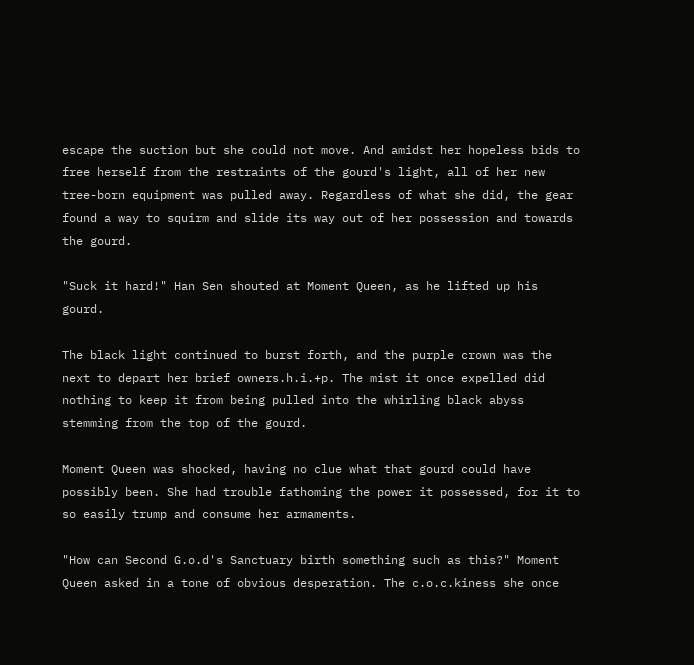escape the suction but she could not move. And amidst her hopeless bids to free herself from the restraints of the gourd's light, all of her new tree-born equipment was pulled away. Regardless of what she did, the gear found a way to squirm and slide its way out of her possession and towards the gourd.

"Suck it hard!" Han Sen shouted at Moment Queen, as he lifted up his gourd.

The black light continued to burst forth, and the purple crown was the next to depart her brief owners.h.i.+p. The mist it once expelled did nothing to keep it from being pulled into the whirling black abyss stemming from the top of the gourd.

Moment Queen was shocked, having no clue what that gourd could have possibly been. She had trouble fathoming the power it possessed, for it to so easily trump and consume her armaments.

"How can Second G.o.d's Sanctuary birth something such as this?" Moment Queen asked in a tone of obvious desperation. The c.o.c.kiness she once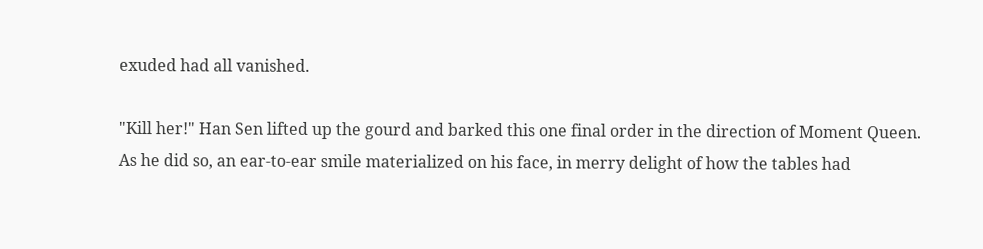exuded had all vanished.

"Kill her!" Han Sen lifted up the gourd and barked this one final order in the direction of Moment Queen. As he did so, an ear-to-ear smile materialized on his face, in merry delight of how the tables had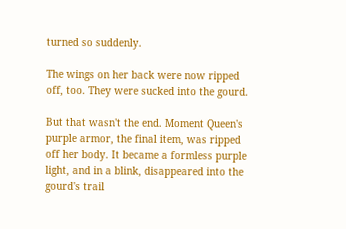turned so suddenly.

The wings on her back were now ripped off, too. They were sucked into the gourd.

But that wasn't the end. Moment Queen's purple armor, the final item, was ripped off her body. It became a formless purple light, and in a blink, disappeared into the gourd's trail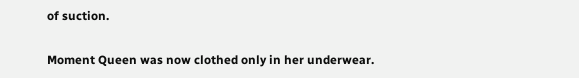of suction.

Moment Queen was now clothed only in her underwear.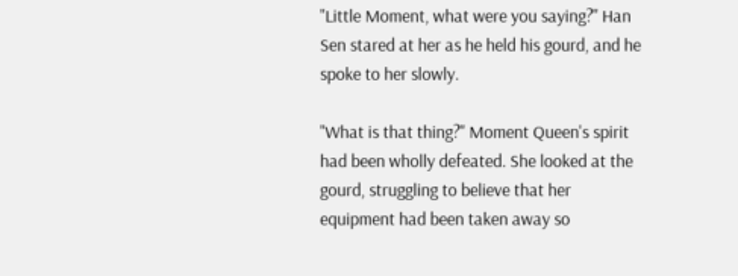"Little Moment, what were you saying?" Han Sen stared at her as he held his gourd, and he spoke to her slowly.

"What is that thing?" Moment Queen's spirit had been wholly defeated. She looked at the gourd, struggling to believe that her equipment had been taken away so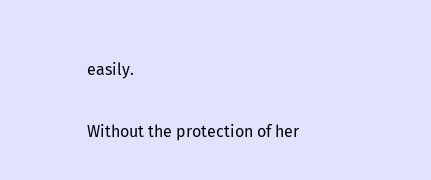easily.

Without the protection of her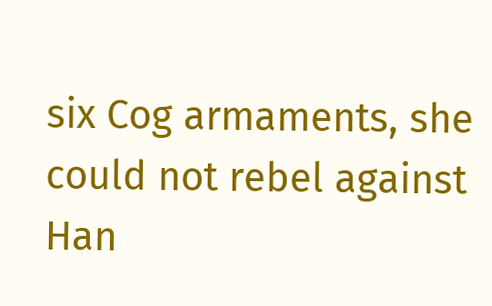six Cog armaments, she could not rebel against Han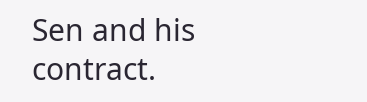Sen and his contract.